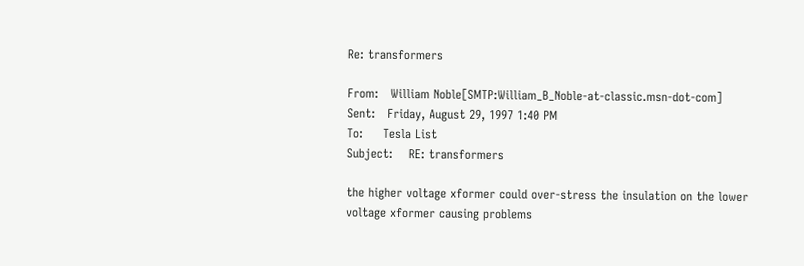Re: transformers

From:   William Noble[SMTP:William_B_Noble-at-classic.msn-dot-com]
Sent:   Friday, August 29, 1997 1:40 PM
To:     Tesla List
Subject:    RE: transformers

the higher voltage xformer could over-stress the insulation on the lower
voltage xformer causing problems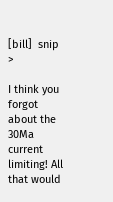[bill]  snip >

I think you forgot about the 30Ma current limiting! All that would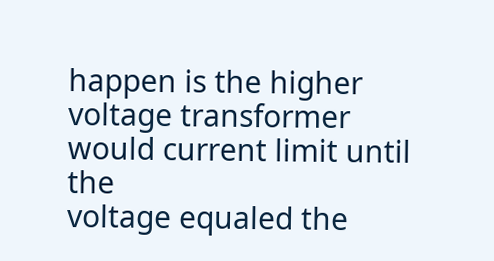happen is the higher voltage transformer would current limit until the
voltage equaled the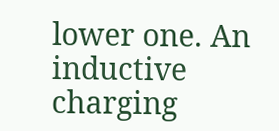lower one. An inductive charging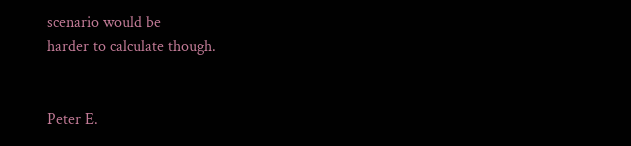scenario would be
harder to calculate though.


Peter E.